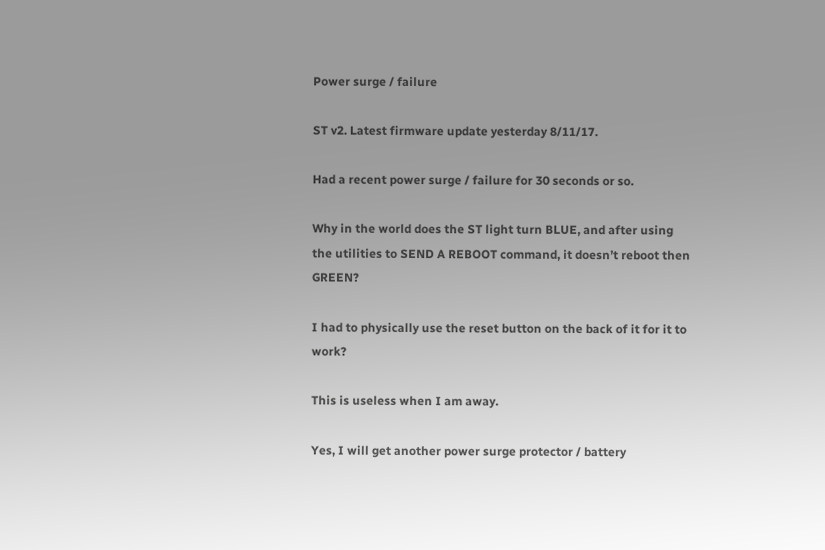Power surge / failure

ST v2. Latest firmware update yesterday 8/11/17.

Had a recent power surge / failure for 30 seconds or so.

Why in the world does the ST light turn BLUE, and after using the utilities to SEND A REBOOT command, it doesn’t reboot then GREEN?

I had to physically use the reset button on the back of it for it to work?

This is useless when I am away.

Yes, I will get another power surge protector / battery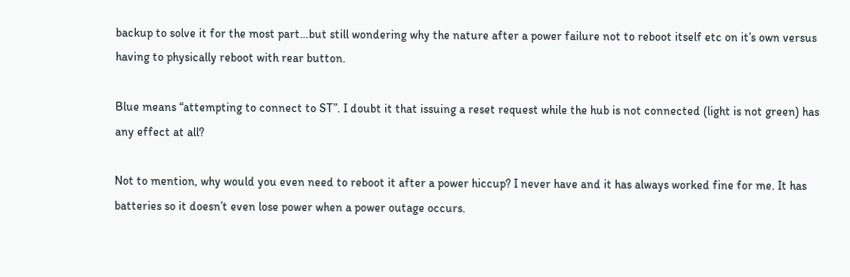backup to solve it for the most part…but still wondering why the nature after a power failure not to reboot itself etc on it’s own versus having to physically reboot with rear button.

Blue means “attempting to connect to ST”. I doubt it that issuing a reset request while the hub is not connected (light is not green) has any effect at all?

Not to mention, why would you even need to reboot it after a power hiccup? I never have and it has always worked fine for me. It has batteries so it doesn’t even lose power when a power outage occurs.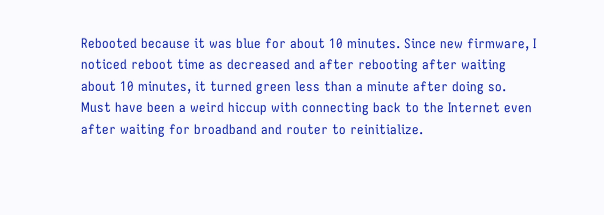Rebooted because it was blue for about 10 minutes. Since new firmware, I noticed reboot time as decreased and after rebooting after waiting about 10 minutes, it turned green less than a minute after doing so. Must have been a weird hiccup with connecting back to the Internet even after waiting for broadband and router to reinitialize.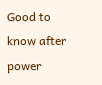Good to know after power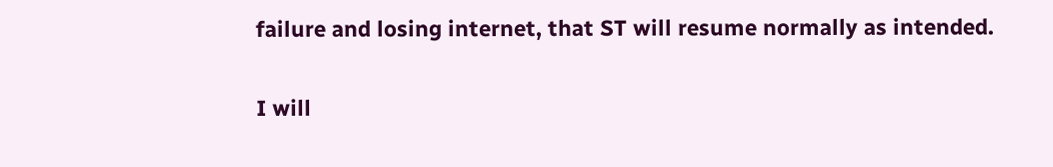failure and losing internet, that ST will resume normally as intended.

I will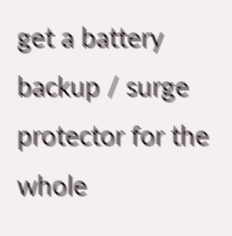get a battery backup / surge protector for the whole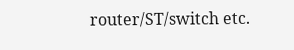router/ST/switch etc.